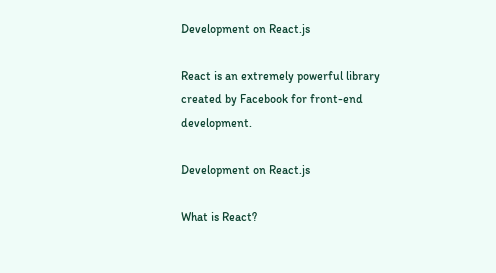Development on React.js

React is an extremely powerful library created by Facebook for front-end development.

Development on React.js

What is React?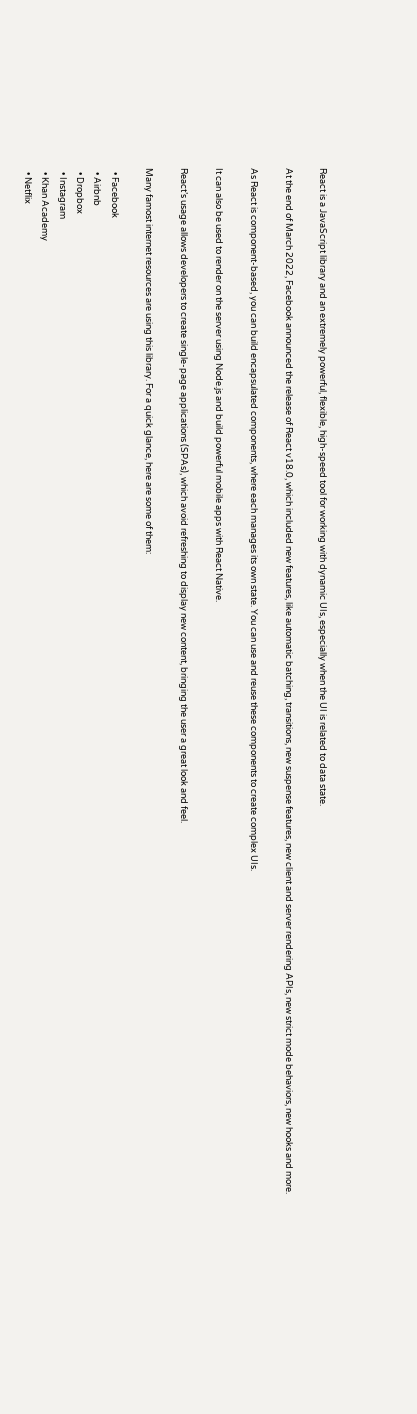React is a JavaScript library and an extremely powerful, flexible, high-speed tool for working with dynamic UIs, especially when the UI is related to data state.

At the end of March 2022, Facebook announced the release of React v18.0, which included new features, like automatic batching, transitions, new suspense features, new client and server rendering APIs, new strict mode behaviors, new hooks and more.

As React is component-based, you can build encapsulated components, where each manages its own state. You can use and reuse these components to create complex UIs.

It can also be used to render on the server using Node.js and build powerful mobile apps with React Native.

React’s usage allows developers to create single-page applications (SPAs), which avoid refreshing to display new content, bringing the user a great look and feel.

Many famost internet resources are using this library. For a quick glance, here are some of them:

  • Facebook
  • Airbnb
  • Dropbox
  • Instagram
  • Khan Academy
  • Netflix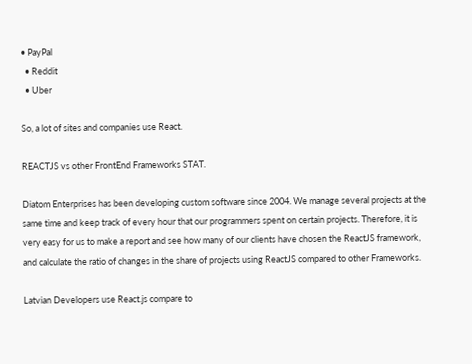• PayPal
  • Reddit
  • Uber

So, a lot of sites and companies use React.

REACTJS vs other FrontEnd Frameworks STAT.

Diatom Enterprises has been developing custom software since 2004. We manage several projects at the same time and keep track of every hour that our programmers spent on certain projects. Therefore, it is very easy for us to make a report and see how many of our clients have chosen the ReactJS framework, and calculate the ratio of changes in the share of projects using ReactJS compared to other Frameworks.

Latvian Developers use React.js compare to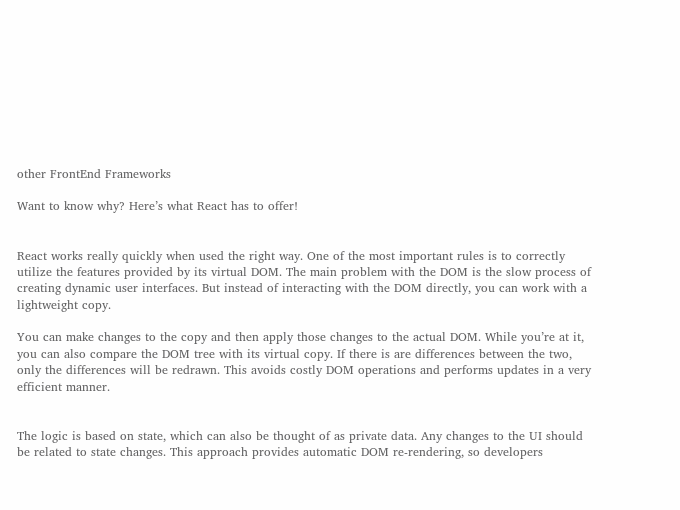other FrontEnd Frameworks

Want to know why? Here’s what React has to offer!


React works really quickly when used the right way. One of the most important rules is to correctly utilize the features provided by its virtual DOM. The main problem with the DOM is the slow process of creating dynamic user interfaces. But instead of interacting with the DOM directly, you can work with a lightweight copy.

You can make changes to the copy and then apply those changes to the actual DOM. While you’re at it, you can also compare the DOM tree with its virtual copy. If there is are differences between the two, only the differences will be redrawn. This avoids costly DOM operations and performs updates in a very efficient manner.


The logic is based on state, which can also be thought of as private data. Any changes to the UI should be related to state changes. This approach provides automatic DOM re-rendering, so developers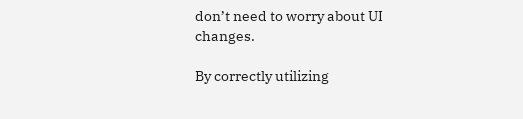don’t need to worry about UI changes.

By correctly utilizing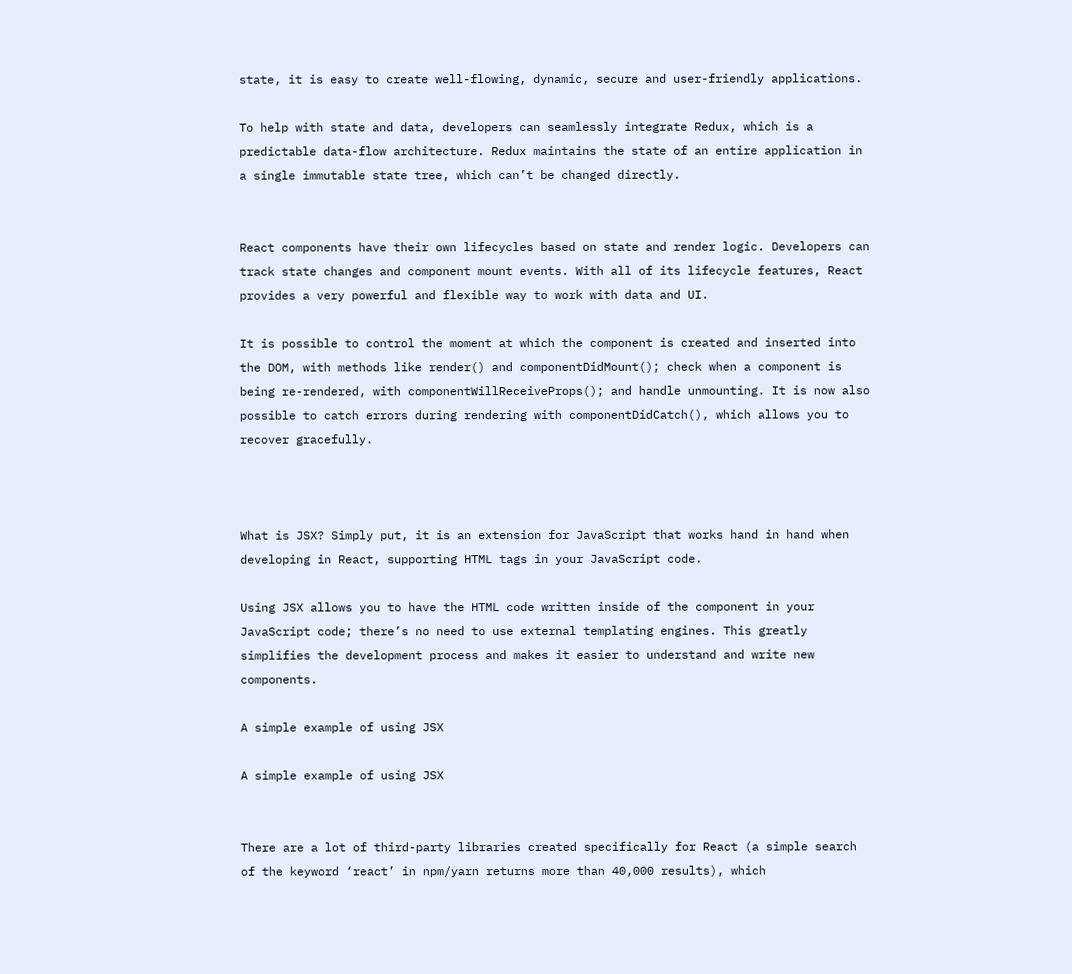state, it is easy to create well-flowing, dynamic, secure and user-friendly applications.

To help with state and data, developers can seamlessly integrate Redux, which is a predictable data-flow architecture. Redux maintains the state of an entire application in a single immutable state tree, which can’t be changed directly.


React components have their own lifecycles based on state and render logic. Developers can track state changes and component mount events. With all of its lifecycle features, React provides a very powerful and flexible way to work with data and UI.

It is possible to control the moment at which the component is created and inserted into the DOM, with methods like render() and componentDidMount(); check when a component is being re-rendered, with componentWillReceiveProps(); and handle unmounting. It is now also possible to catch errors during rendering with componentDidCatch(), which allows you to recover gracefully.



What is JSX? Simply put, it is an extension for JavaScript that works hand in hand when developing in React, supporting HTML tags in your JavaScript code.

Using JSX allows you to have the HTML code written inside of the component in your JavaScript code; there’s no need to use external templating engines. This greatly simplifies the development process and makes it easier to understand and write new components.

A simple example of using JSX

A simple example of using JSX


There are a lot of third-party libraries created specifically for React (a simple search of the keyword ‘react’ in npm/yarn returns more than 40,000 results), which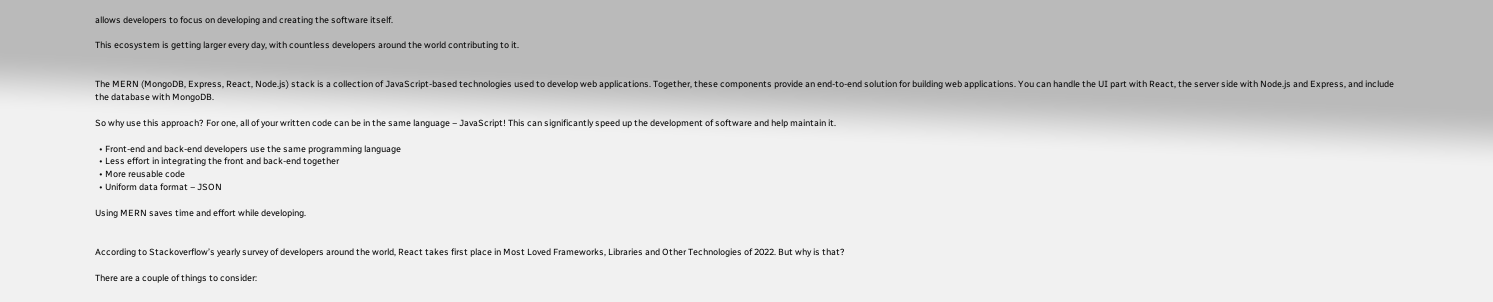allows developers to focus on developing and creating the software itself.

This ecosystem is getting larger every day, with countless developers around the world contributing to it.


The MERN (MongoDB, Express, React, Node.js) stack is a collection of JavaScript-based technologies used to develop web applications. Together, these components provide an end-to-end solution for building web applications. You can handle the UI part with React, the server side with Node.js and Express, and include the database with MongoDB.

So why use this approach? For one, all of your written code can be in the same language – JavaScript! This can significantly speed up the development of software and help maintain it.

  • Front-end and back-end developers use the same programming language
  • Less effort in integrating the front and back-end together
  • More reusable code
  • Uniform data format – JSON

Using MERN saves time and effort while developing.


According to Stackoverflow’s yearly survey of developers around the world, React takes first place in Most Loved Frameworks, Libraries and Other Technologies of 2022. But why is that?

There are a couple of things to consider: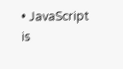• JavaScript is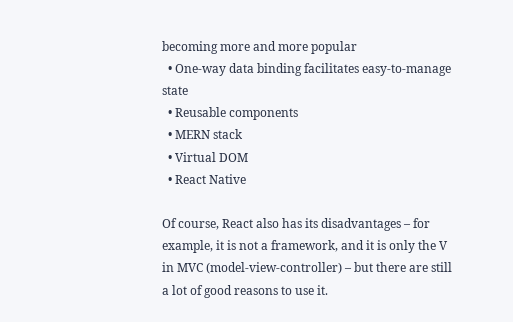becoming more and more popular
  • One-way data binding facilitates easy-to-manage state
  • Reusable components
  • MERN stack
  • Virtual DOM
  • React Native

Of course, React also has its disadvantages – for example, it is not a framework, and it is only the V in MVC (model-view-controller) – but there are still a lot of good reasons to use it.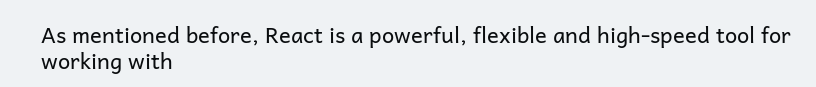As mentioned before, React is a powerful, flexible and high-speed tool for working with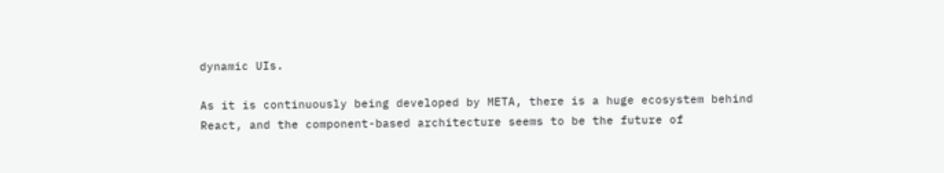dynamic UIs.

As it is continuously being developed by META, there is a huge ecosystem behind React, and the component-based architecture seems to be the future of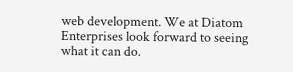web development. We at Diatom Enterprises look forward to seeing what it can do.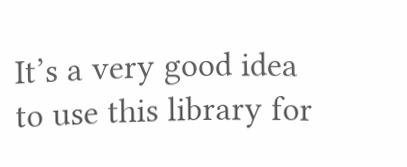It’s a very good idea to use this library for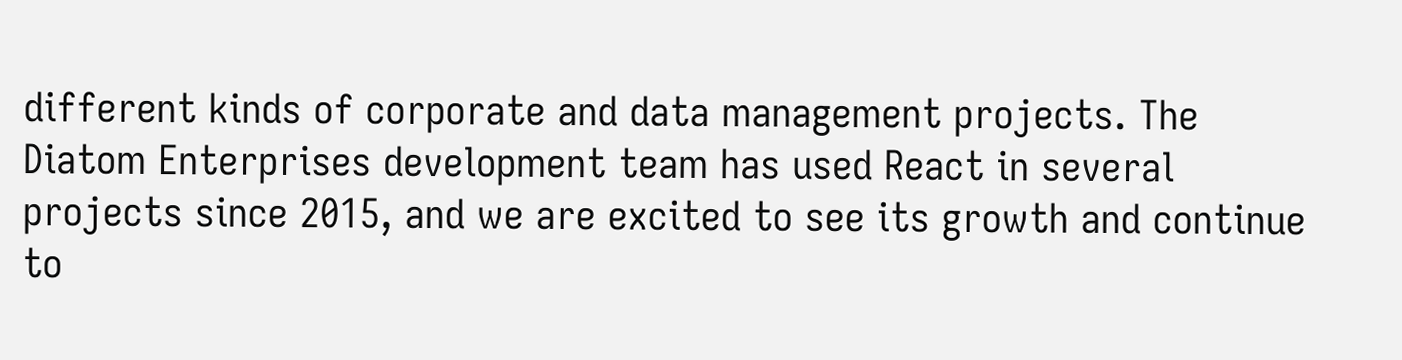different kinds of corporate and data management projects. The Diatom Enterprises development team has used React in several projects since 2015, and we are excited to see its growth and continue to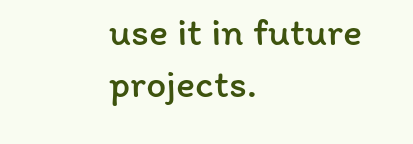use it in future projects.